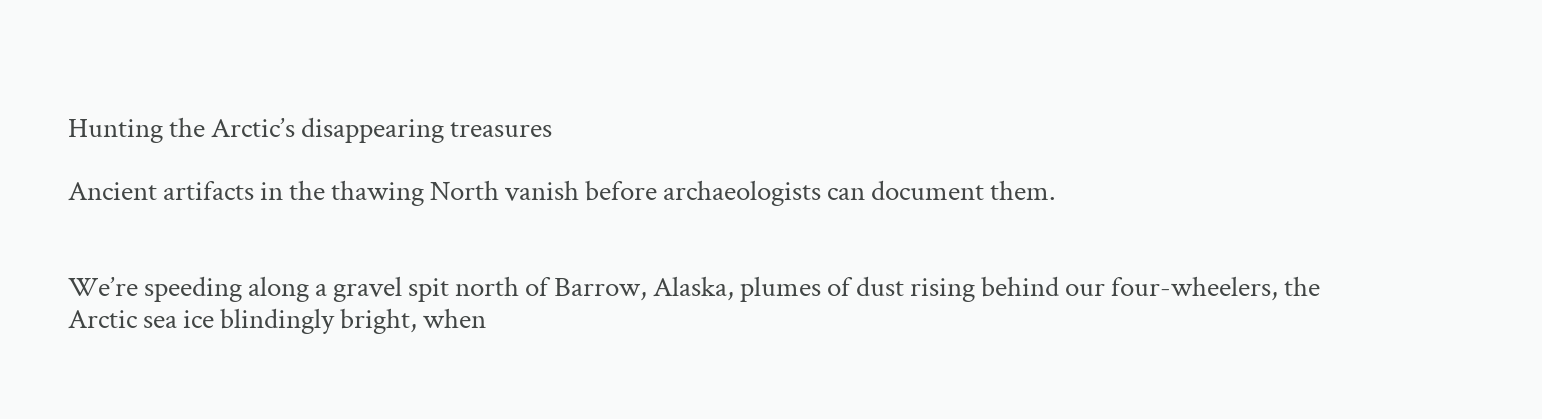Hunting the Arctic’s disappearing treasures

Ancient artifacts in the thawing North vanish before archaeologists can document them.


We’re speeding along a gravel spit north of Barrow, Alaska, plumes of dust rising behind our four-wheelers, the Arctic sea ice blindingly bright, when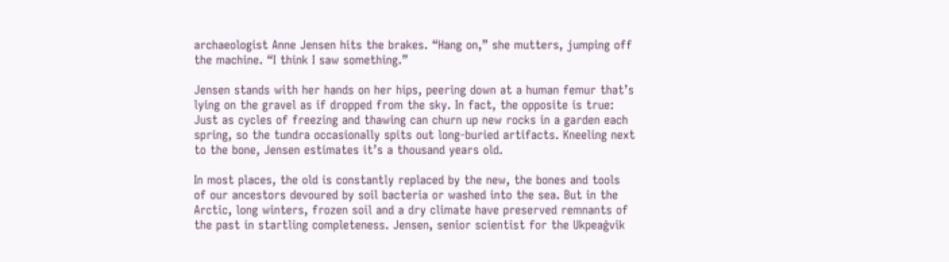archaeologist Anne Jensen hits the brakes. “Hang on,” she mutters, jumping off the machine. “I think I saw something.”

Jensen stands with her hands on her hips, peering down at a human femur that’s lying on the gravel as if dropped from the sky. In fact, the opposite is true: Just as cycles of freezing and thawing can churn up new rocks in a garden each spring, so the tundra occasionally spits out long-buried artifacts. Kneeling next to the bone, Jensen estimates it’s a thousand years old.

In most places, the old is constantly replaced by the new, the bones and tools of our ancestors devoured by soil bacteria or washed into the sea. But in the Arctic, long winters, frozen soil and a dry climate have preserved remnants of the past in startling completeness. Jensen, senior scientist for the Ukpeaġvik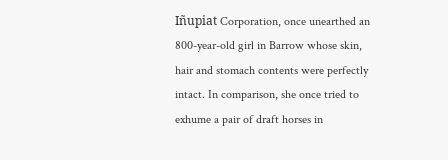Iñupiat Corporation, once unearthed an 800-year-old girl in Barrow whose skin, hair and stomach contents were perfectly intact. In comparison, she once tried to exhume a pair of draft horses in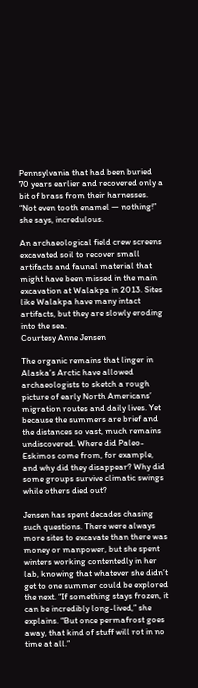Pennsylvania that had been buried 70 years earlier and recovered only a bit of brass from their harnesses. “Not even tooth enamel — nothing!” she says, incredulous.

An archaeological field crew screens excavated soil to recover small artifacts and faunal material that might have been missed in the main excavation at Walakpa in 2013. Sites like Walakpa have many intact artifacts, but they are slowly eroding into the sea.
Courtesy Anne Jensen

The organic remains that linger in Alaska’s Arctic have allowed archaeologists to sketch a rough picture of early North Americans’ migration routes and daily lives. Yet because the summers are brief and the distances so vast, much remains undiscovered. Where did Paleo-Eskimos come from, for example, and why did they disappear? Why did some groups survive climatic swings while others died out?

Jensen has spent decades chasing such questions. There were always more sites to excavate than there was money or manpower, but she spent winters working contentedly in her lab, knowing that whatever she didn’t get to one summer could be explored the next. “If something stays frozen, it can be incredibly long-lived,” she explains. “But once permafrost goes away, that kind of stuff will rot in no time at all.”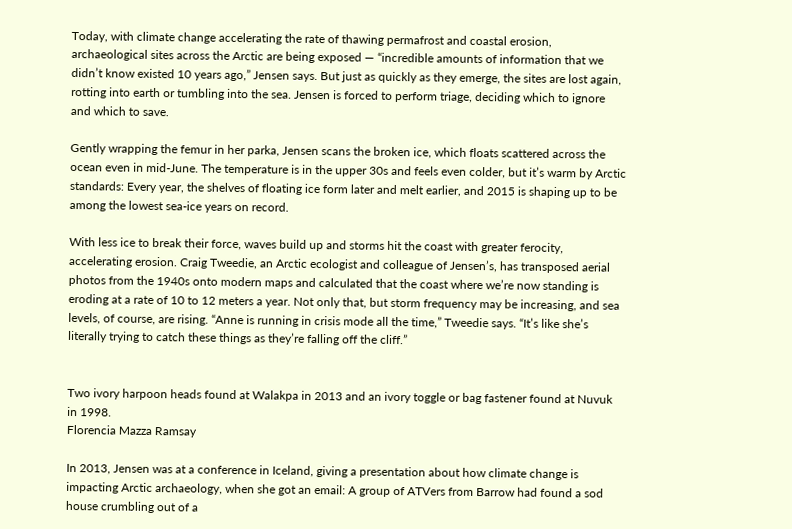Today, with climate change accelerating the rate of thawing permafrost and coastal erosion, archaeological sites across the Arctic are being exposed — “incredible amounts of information that we didn’t know existed 10 years ago,” Jensen says. But just as quickly as they emerge, the sites are lost again, rotting into earth or tumbling into the sea. Jensen is forced to perform triage, deciding which to ignore and which to save.

Gently wrapping the femur in her parka, Jensen scans the broken ice, which floats scattered across the ocean even in mid-June. The temperature is in the upper 30s and feels even colder, but it’s warm by Arctic standards: Every year, the shelves of floating ice form later and melt earlier, and 2015 is shaping up to be among the lowest sea-ice years on record.

With less ice to break their force, waves build up and storms hit the coast with greater ferocity, accelerating erosion. Craig Tweedie, an Arctic ecologist and colleague of Jensen’s, has transposed aerial photos from the 1940s onto modern maps and calculated that the coast where we’re now standing is eroding at a rate of 10 to 12 meters a year. Not only that, but storm frequency may be increasing, and sea levels, of course, are rising. “Anne is running in crisis mode all the time,” Tweedie says. “It’s like she’s literally trying to catch these things as they’re falling off the cliff.”


Two ivory harpoon heads found at Walakpa in 2013 and an ivory toggle or bag fastener found at Nuvuk in 1998.
Florencia Mazza Ramsay

In 2013, Jensen was at a conference in Iceland, giving a presentation about how climate change is impacting Arctic archaeology, when she got an email: A group of ATVers from Barrow had found a sod house crumbling out of a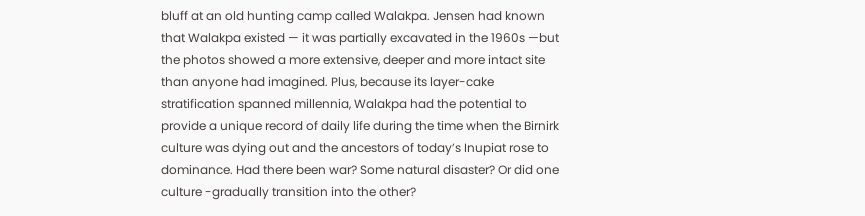bluff at an old hunting camp called Walakpa. Jensen had known that Walakpa existed — it was partially excavated in the 1960s —but the photos showed a more extensive, deeper and more intact site than anyone had imagined. Plus, because its layer-cake stratification spanned millennia, Walakpa had the potential to provide a unique record of daily life during the time when the Birnirk culture was dying out and the ancestors of today’s Inupiat rose to dominance. Had there been war? Some natural disaster? Or did one culture -gradually transition into the other?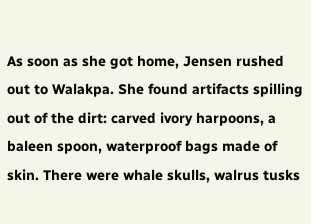As soon as she got home, Jensen rushed out to Walakpa. She found artifacts spilling out of the dirt: carved ivory harpoons, a baleen spoon, waterproof bags made of skin. There were whale skulls, walrus tusks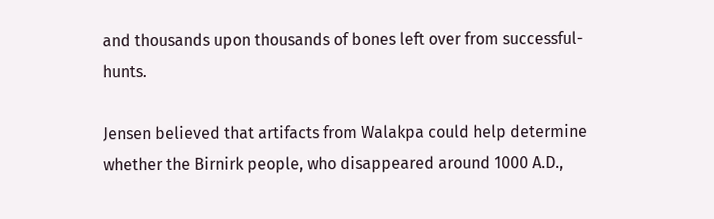and thousands upon thousands of bones left over from successful- hunts.

Jensen believed that artifacts from Walakpa could help determine whether the Birnirk people, who disappeared around 1000 A.D.,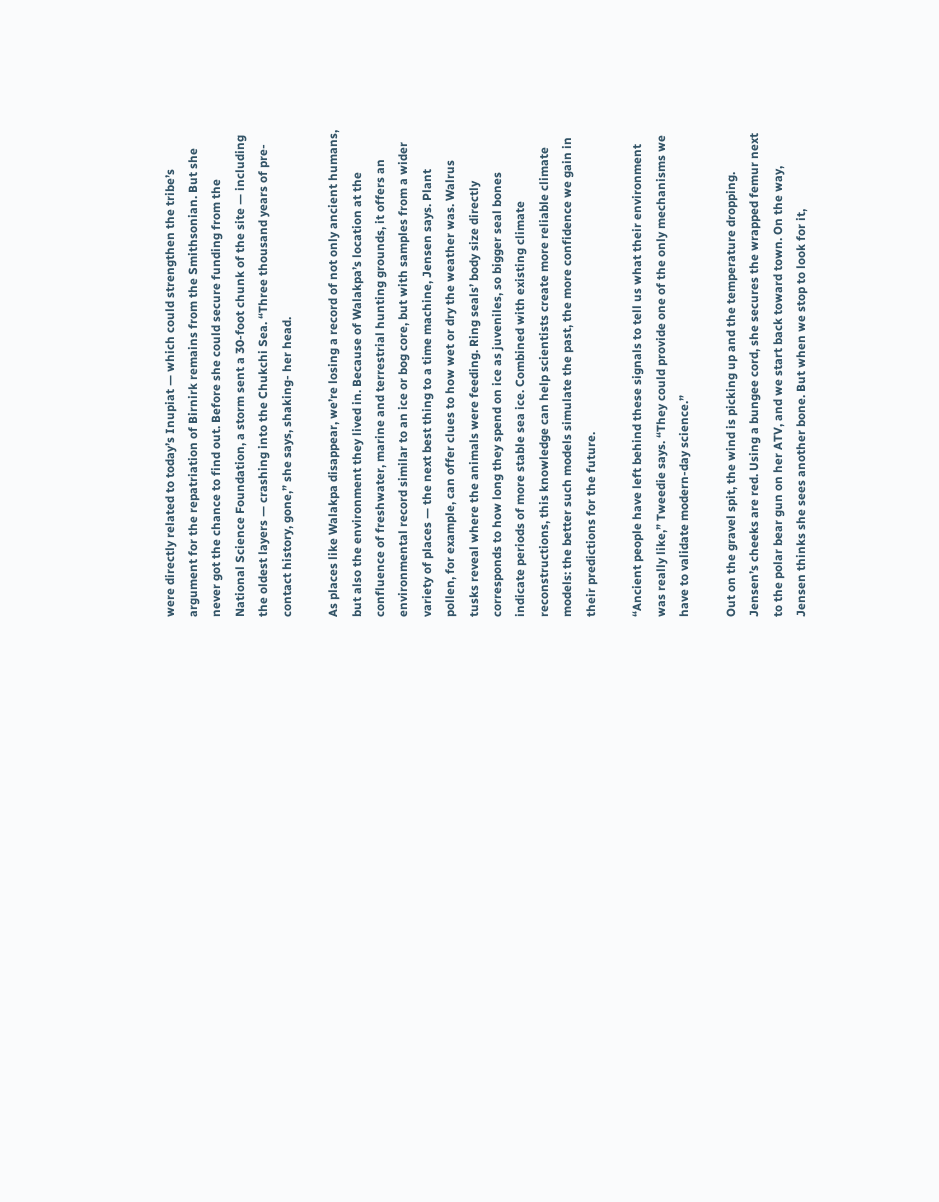were directly related to today’s Inupiat — which could strengthen the tribe’s argument for the repatriation of Birnirk remains from the Smithsonian. But she never got the chance to find out. Before she could secure funding from the National Science Foundation, a storm sent a 30-foot chunk of the site — including the oldest layers — crashing into the Chukchi Sea. “Three thousand years of pre-contact history, gone,” she says, shaking- her head.

As places like Walakpa disappear, we’re losing a record of not only ancient humans, but also the environment they lived in. Because of Walakpa’s location at the confluence of freshwater, marine and terrestrial hunting grounds, it offers an environmental record similar to an ice or bog core, but with samples from a wider variety of places — the next best thing to a time machine, Jensen says. Plant pollen, for example, can offer clues to how wet or dry the weather was. Walrus tusks reveal where the animals were feeding. Ring seals’ body size directly corresponds to how long they spend on ice as juveniles, so bigger seal bones indicate periods of more stable sea ice. Combined with existing climate reconstructions, this knowledge can help scientists create more reliable climate models: the better such models simulate the past, the more confidence we gain in their predictions for the future.

“Ancient people have left behind these signals to tell us what their environment was really like,” Tweedie says. “They could provide one of the only mechanisms we have to validate modern-day science.”

Out on the gravel spit, the wind is picking up and the temperature dropping. Jensen’s cheeks are red. Using a bungee cord, she secures the wrapped femur next to the polar bear gun on her ATV, and we start back toward town. On the way, Jensen thinks she sees another bone. But when we stop to look for it,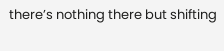there’s nothing there but shifting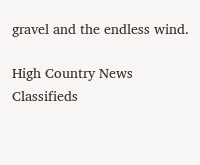gravel and the endless wind.

High Country News Classifieds